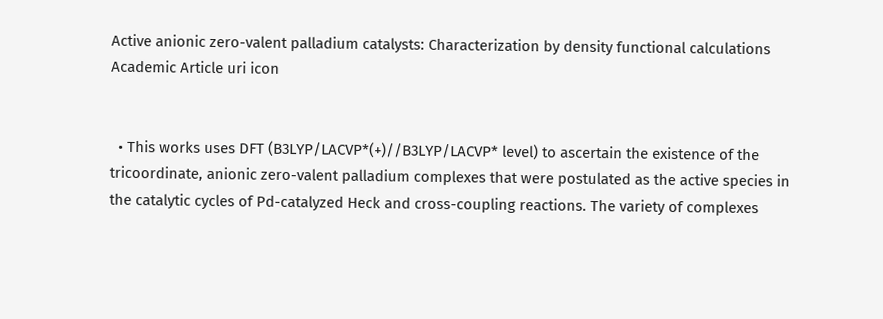Active anionic zero-valent palladium catalysts: Characterization by density functional calculations Academic Article uri icon


  • This works uses DFT (B3LYP/LACVP*(+)//B3LYP/LACVP* level) to ascertain the existence of the tricoordinate, anionic zero-valent palladium complexes that were postulated as the active species in the catalytic cycles of Pd-catalyzed Heck and cross-coupling reactions. The variety of complexes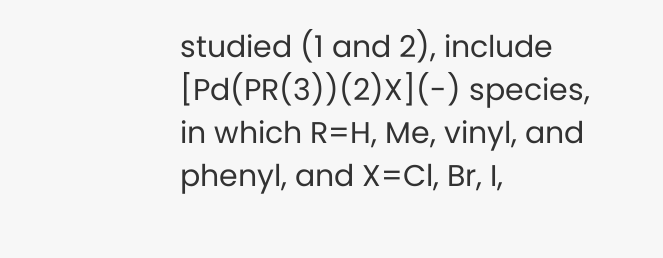studied (1 and 2), include [Pd(PR(3))(2)X](-) species, in which R=H, Me, vinyl, and phenyl, and X=Cl, Br, I,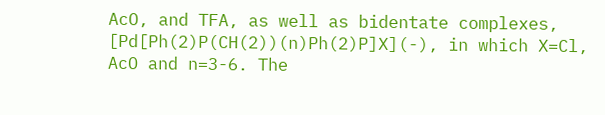AcO, and TFA, as well as bidentate complexes, [Pd[Ph(2)P(CH(2))(n)Ph(2)P]X](-), in which X=Cl, AcO and n=3-6. The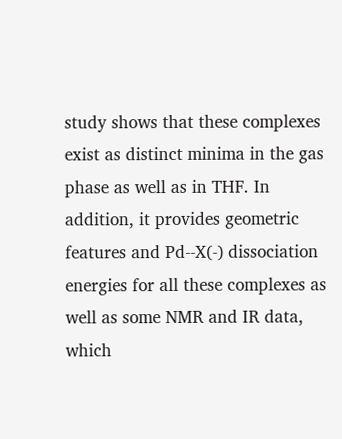study shows that these complexes exist as distinct minima in the gas phase as well as in THF. In addition, it provides geometric features and Pd--X(-) dissociation energies for all these complexes as well as some NMR and IR data, which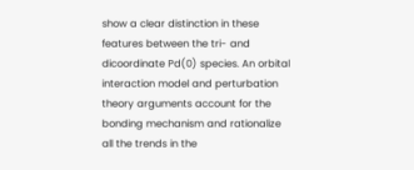show a clear distinction in these features between the tri- and dicoordinate Pd(0) species. An orbital interaction model and perturbation theory arguments account for the bonding mechanism and rationalize all the trends in the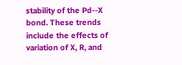stability of the Pd--X bond. These trends include the effects of variation of X, R, and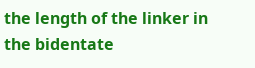the length of the linker in the bidentate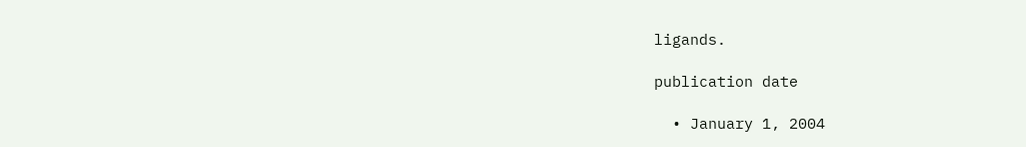ligands.

publication date

  • January 1, 2004